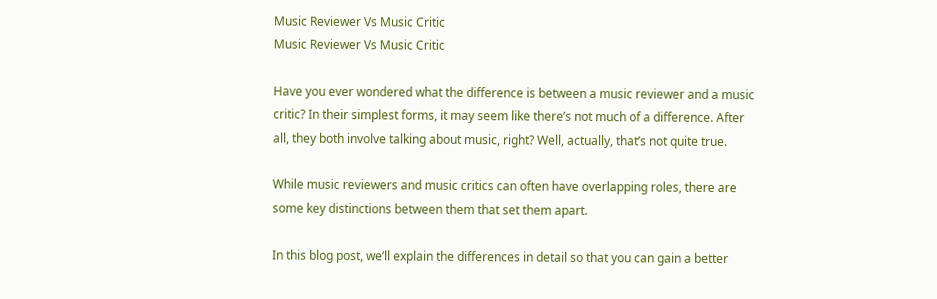Music Reviewer Vs Music Critic
Music Reviewer Vs Music Critic

Have you ever wondered what the difference is between a music reviewer and a music critic? In their simplest forms, it may seem like there’s not much of a difference. After all, they both involve talking about music, right? Well, actually, that’s not quite true.

While music reviewers and music critics can often have overlapping roles, there are some key distinctions between them that set them apart.

In this blog post, we’ll explain the differences in detail so that you can gain a better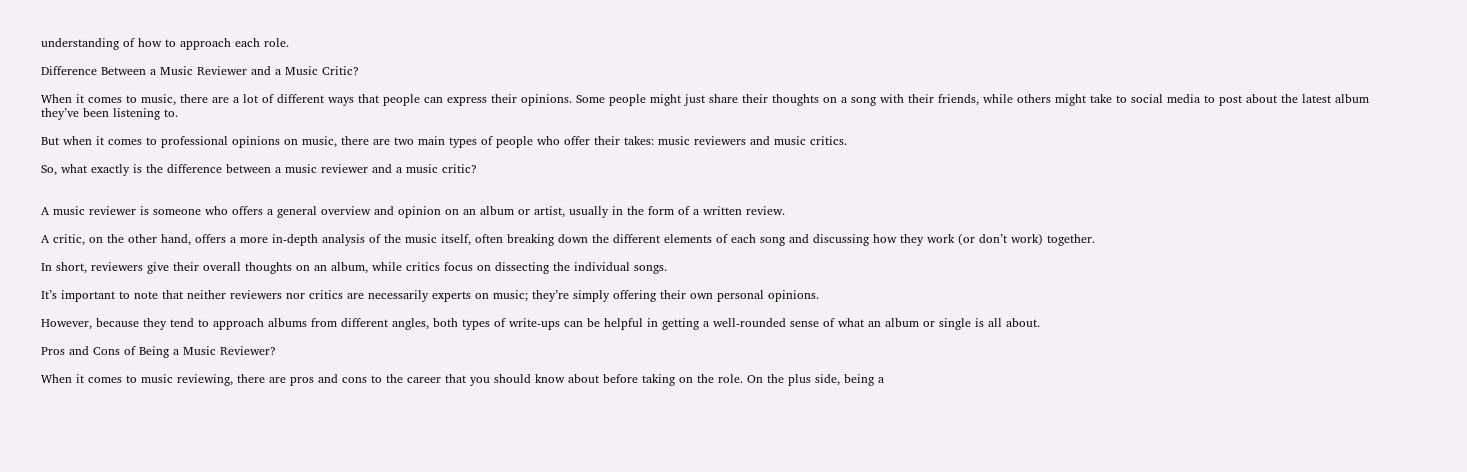understanding of how to approach each role.

Difference Between a Music Reviewer and a Music Critic?

When it comes to music, there are a lot of different ways that people can express their opinions. Some people might just share their thoughts on a song with their friends, while others might take to social media to post about the latest album they’ve been listening to.

But when it comes to professional opinions on music, there are two main types of people who offer their takes: music reviewers and music critics.

So, what exactly is the difference between a music reviewer and a music critic?


A music reviewer is someone who offers a general overview and opinion on an album or artist, usually in the form of a written review.

A critic, on the other hand, offers a more in-depth analysis of the music itself, often breaking down the different elements of each song and discussing how they work (or don’t work) together.

In short, reviewers give their overall thoughts on an album, while critics focus on dissecting the individual songs.

It’s important to note that neither reviewers nor critics are necessarily experts on music; they’re simply offering their own personal opinions.

However, because they tend to approach albums from different angles, both types of write-ups can be helpful in getting a well-rounded sense of what an album or single is all about.

Pros and Cons of Being a Music Reviewer?

When it comes to music reviewing, there are pros and cons to the career that you should know about before taking on the role. On the plus side, being a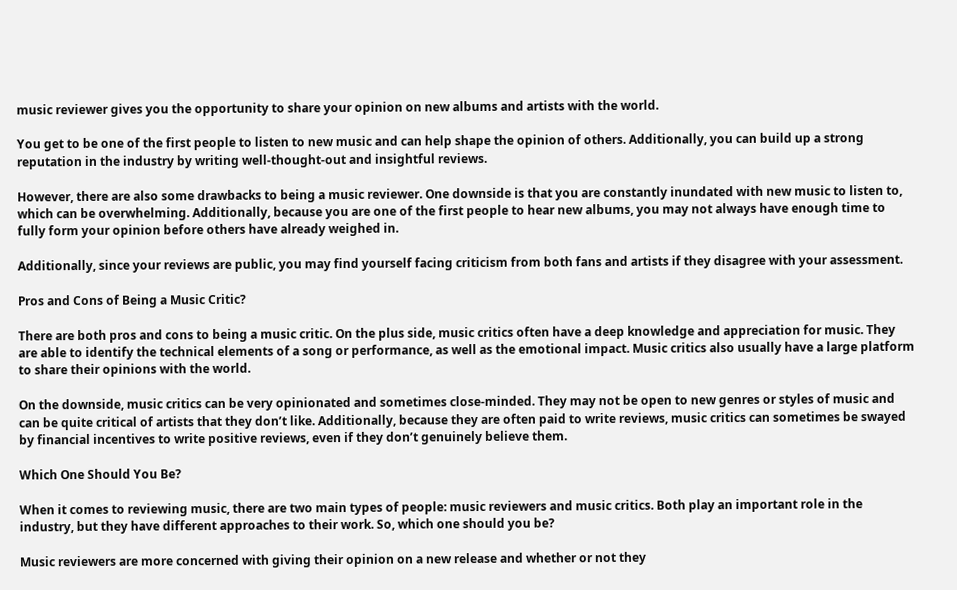music reviewer gives you the opportunity to share your opinion on new albums and artists with the world.

You get to be one of the first people to listen to new music and can help shape the opinion of others. Additionally, you can build up a strong reputation in the industry by writing well-thought-out and insightful reviews.

However, there are also some drawbacks to being a music reviewer. One downside is that you are constantly inundated with new music to listen to, which can be overwhelming. Additionally, because you are one of the first people to hear new albums, you may not always have enough time to fully form your opinion before others have already weighed in.

Additionally, since your reviews are public, you may find yourself facing criticism from both fans and artists if they disagree with your assessment.

Pros and Cons of Being a Music Critic?

There are both pros and cons to being a music critic. On the plus side, music critics often have a deep knowledge and appreciation for music. They are able to identify the technical elements of a song or performance, as well as the emotional impact. Music critics also usually have a large platform to share their opinions with the world.

On the downside, music critics can be very opinionated and sometimes close-minded. They may not be open to new genres or styles of music and can be quite critical of artists that they don’t like. Additionally, because they are often paid to write reviews, music critics can sometimes be swayed by financial incentives to write positive reviews, even if they don’t genuinely believe them.

Which One Should You Be?

When it comes to reviewing music, there are two main types of people: music reviewers and music critics. Both play an important role in the industry, but they have different approaches to their work. So, which one should you be?

Music reviewers are more concerned with giving their opinion on a new release and whether or not they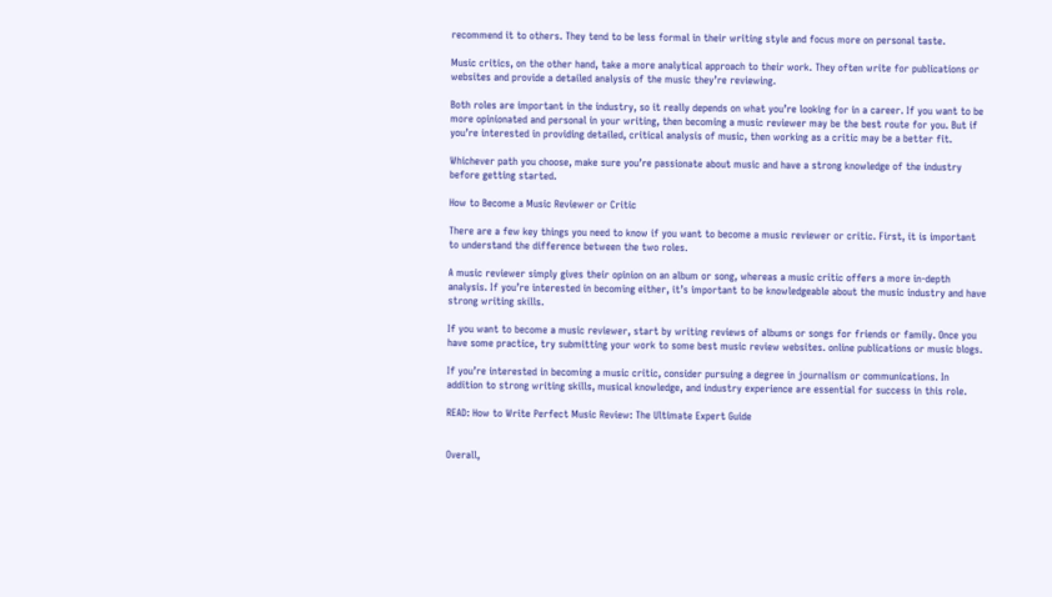recommend it to others. They tend to be less formal in their writing style and focus more on personal taste.

Music critics, on the other hand, take a more analytical approach to their work. They often write for publications or websites and provide a detailed analysis of the music they’re reviewing.

Both roles are important in the industry, so it really depends on what you’re looking for in a career. If you want to be more opinionated and personal in your writing, then becoming a music reviewer may be the best route for you. But if you’re interested in providing detailed, critical analysis of music, then working as a critic may be a better fit.

Whichever path you choose, make sure you’re passionate about music and have a strong knowledge of the industry before getting started.

How to Become a Music Reviewer or Critic

There are a few key things you need to know if you want to become a music reviewer or critic. First, it is important to understand the difference between the two roles.

A music reviewer simply gives their opinion on an album or song, whereas a music critic offers a more in-depth analysis. If you’re interested in becoming either, it’s important to be knowledgeable about the music industry and have strong writing skills.

If you want to become a music reviewer, start by writing reviews of albums or songs for friends or family. Once you have some practice, try submitting your work to some best music review websites. online publications or music blogs.

If you’re interested in becoming a music critic, consider pursuing a degree in journalism or communications. In addition to strong writing skills, musical knowledge, and industry experience are essential for success in this role.

READ: How to Write Perfect Music Review: The Ultimate Expert Guide


Overall,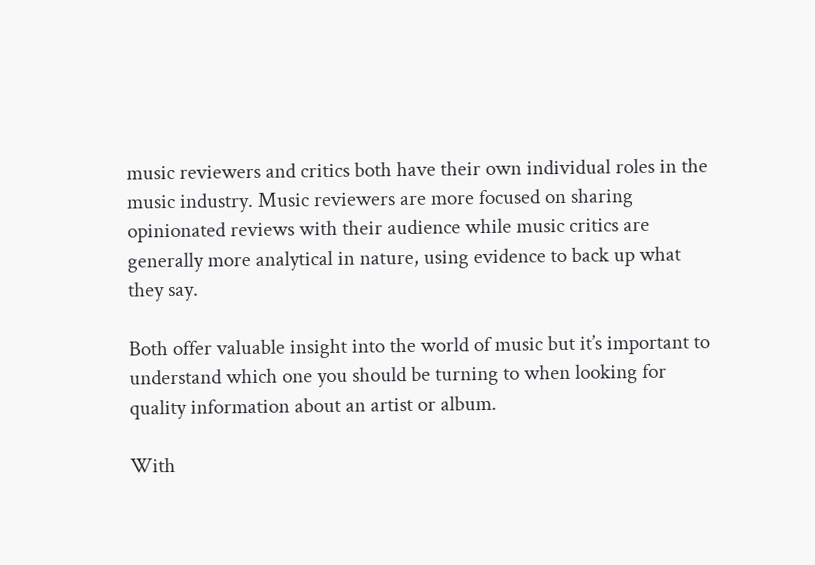music reviewers and critics both have their own individual roles in the music industry. Music reviewers are more focused on sharing opinionated reviews with their audience while music critics are generally more analytical in nature, using evidence to back up what they say.

Both offer valuable insight into the world of music but it’s important to understand which one you should be turning to when looking for quality information about an artist or album.

With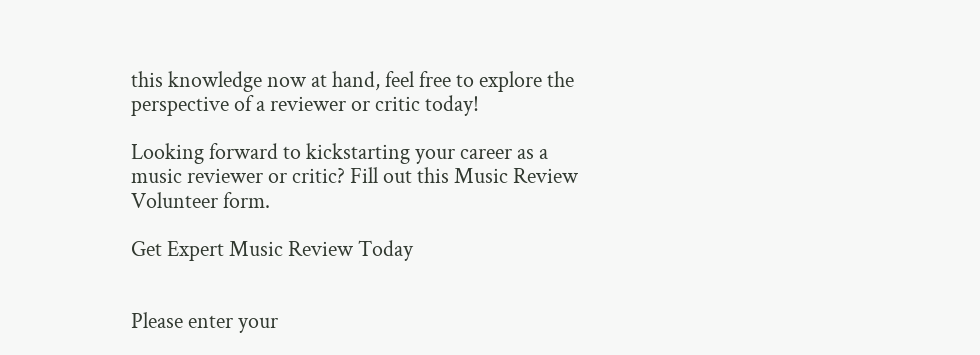this knowledge now at hand, feel free to explore the perspective of a reviewer or critic today!

Looking forward to kickstarting your career as a music reviewer or critic? Fill out this Music Review Volunteer form.

Get Expert Music Review Today


Please enter your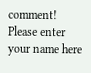comment!
Please enter your name here